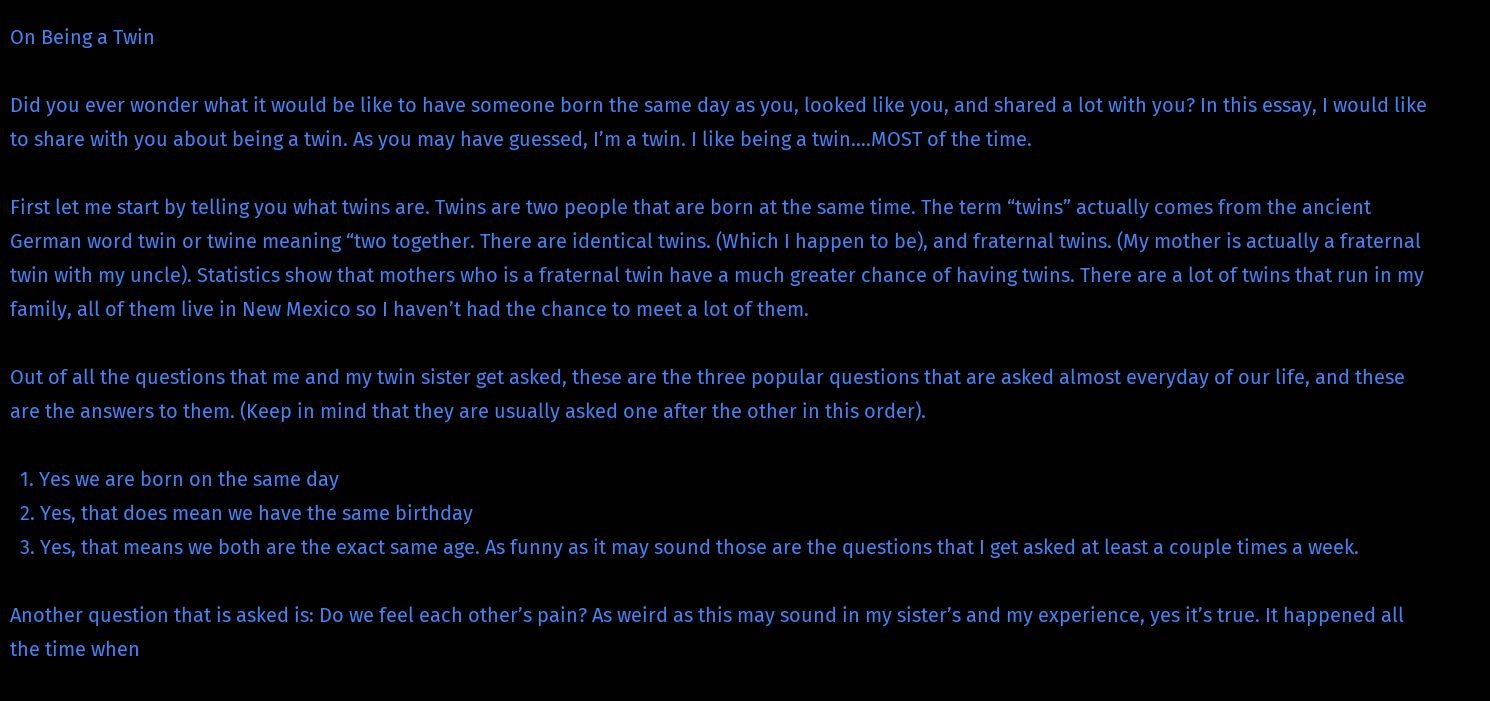On Being a Twin

Did you ever wonder what it would be like to have someone born the same day as you, looked like you, and shared a lot with you? In this essay, I would like to share with you about being a twin. As you may have guessed, I’m a twin. I like being a twin….MOST of the time.

First let me start by telling you what twins are. Twins are two people that are born at the same time. The term “twins” actually comes from the ancient German word twin or twine meaning “two together. There are identical twins. (Which I happen to be), and fraternal twins. (My mother is actually a fraternal twin with my uncle). Statistics show that mothers who is a fraternal twin have a much greater chance of having twins. There are a lot of twins that run in my family, all of them live in New Mexico so I haven’t had the chance to meet a lot of them.

Out of all the questions that me and my twin sister get asked, these are the three popular questions that are asked almost everyday of our life, and these are the answers to them. (Keep in mind that they are usually asked one after the other in this order).

  1. Yes we are born on the same day
  2. Yes, that does mean we have the same birthday
  3. Yes, that means we both are the exact same age. As funny as it may sound those are the questions that I get asked at least a couple times a week.

Another question that is asked is: Do we feel each other’s pain? As weird as this may sound in my sister’s and my experience, yes it’s true. It happened all the time when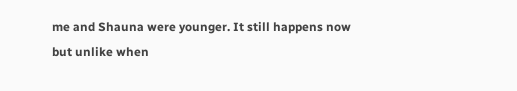me and Shauna were younger. It still happens now but unlike when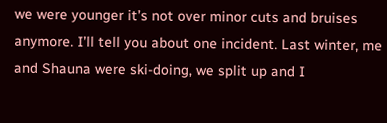we were younger it’s not over minor cuts and bruises anymore. I’ll tell you about one incident. Last winter, me and Shauna were ski-doing, we split up and I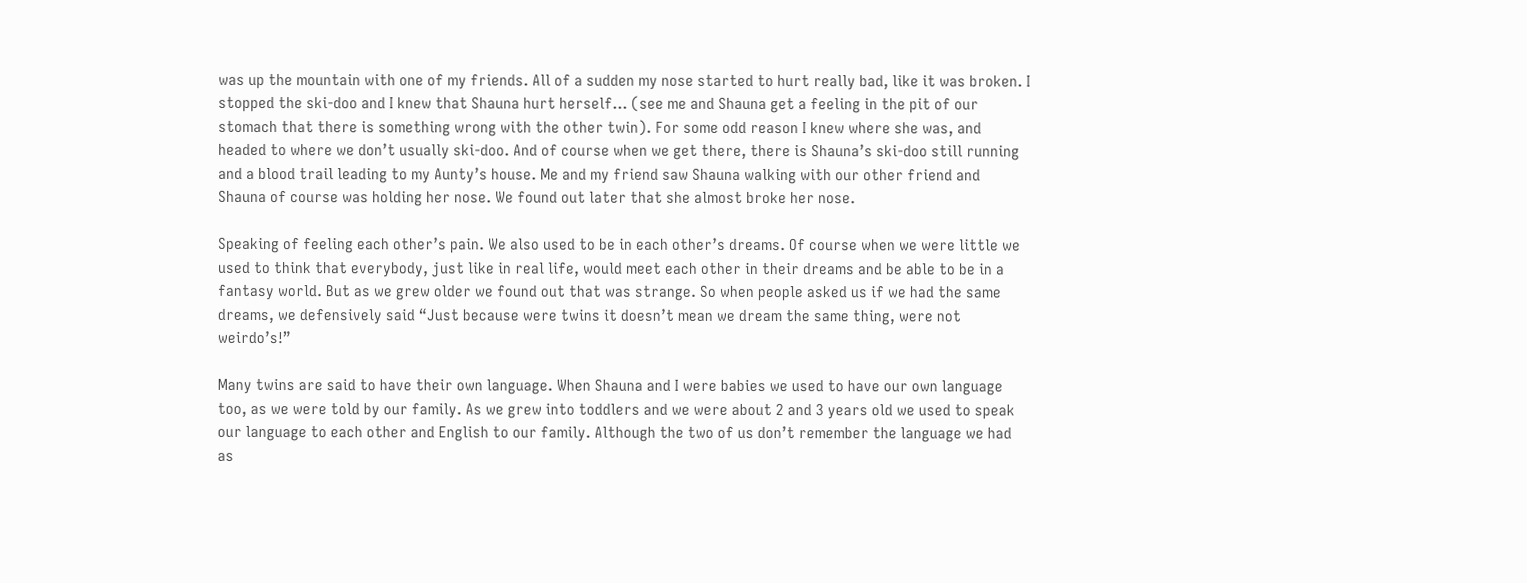was up the mountain with one of my friends. All of a sudden my nose started to hurt really bad, like it was broken. I stopped the ski-doo and I knew that Shauna hurt herself… (see me and Shauna get a feeling in the pit of our stomach that there is something wrong with the other twin). For some odd reason I knew where she was, and headed to where we don’t usually ski-doo. And of course when we get there, there is Shauna’s ski-doo still running and a blood trail leading to my Aunty’s house. Me and my friend saw Shauna walking with our other friend and Shauna of course was holding her nose. We found out later that she almost broke her nose.

Speaking of feeling each other’s pain. We also used to be in each other’s dreams. Of course when we were little we used to think that everybody, just like in real life, would meet each other in their dreams and be able to be in a fantasy world. But as we grew older we found out that was strange. So when people asked us if we had the same dreams, we defensively said “Just because were twins it doesn’t mean we dream the same thing, were not weirdo’s!”

Many twins are said to have their own language. When Shauna and I were babies we used to have our own language too, as we were told by our family. As we grew into toddlers and we were about 2 and 3 years old we used to speak our language to each other and English to our family. Although the two of us don’t remember the language we had as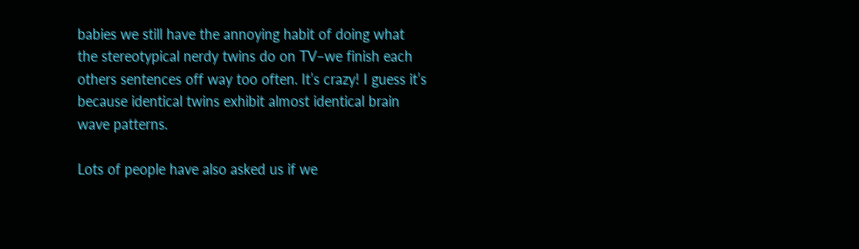babies we still have the annoying habit of doing what the stereotypical nerdy twins do on TV–we finish each others sentences off way too often. It’s crazy! I guess it’s because identical twins exhibit almost identical brain wave patterns.

Lots of people have also asked us if we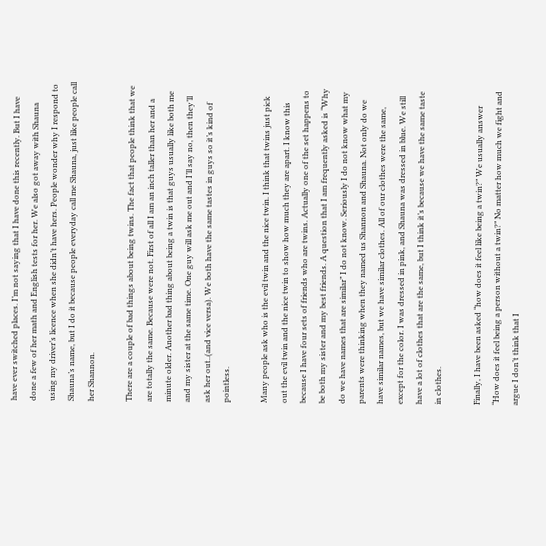have ever switched places. I’m not saying that I have done this recently. But I have done a few of her math and English tests for her. We also got away with Shauna using my driver’s licence when she didn’t have hers. People wonder why I respond to Shauna’s name, but I do it because people everyday call me Shauna, just like people call her Shannon.

There are a couple of bad things about being twins. The fact that people think that we are totally the same. Because were not. First of all I am an inch taller than her and a minute older. Another bad thing about being a twin is that guys usually like both me and my sister at the same time. One guy will ask me out and I’ll say no, then they’ll ask her out..(and vice versa). We both have the same tastes in guys so it’s kind of pointless.

Many people ask who is the evil twin and the nice twin. I think that twins just pick out the evil twin and the nice twin to show how much they are apart. I know this because I have four sets of friends who are twins. Actually one of the set happens to be both my sister and my best friends. A question that I am frequently asked is “Why do we have names that are similar” I do not know. Seriously I do not know what my parents were thinking when they named us Shannon and Shauna. Not only do we have similar names, but we have similar clothes. All of our clothes were the same, except for the color. I was dressed in pink, and Shauna was dressed in blue. We still have a lot of clothes that are the same, but I think it’s because we have the same taste in clothes.

Finally, I have been asked “how does it feel like being a twin?” We usually answer “How does it feel being a person without a twin?” No matter how much we fight and argue I don’t think that I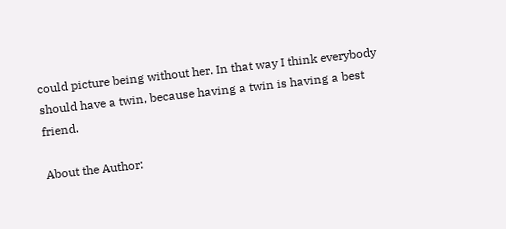could picture being without her. In that way I think everybody should have a twin, because having a twin is having a best friend.

About the Author: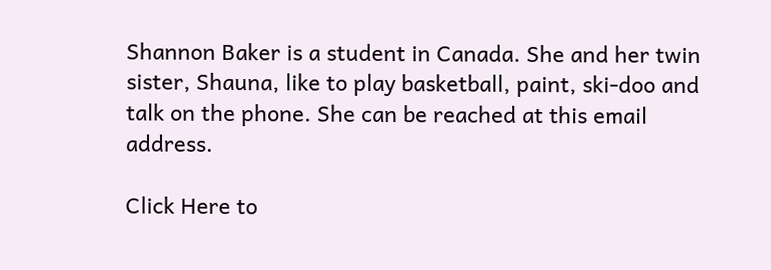Shannon Baker is a student in Canada. She and her twin sister, Shauna, like to play basketball, paint, ski-doo and talk on the phone. She can be reached at this email address.

Click Here to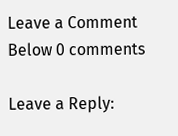Leave a Comment Below 0 comments

Leave a Reply: